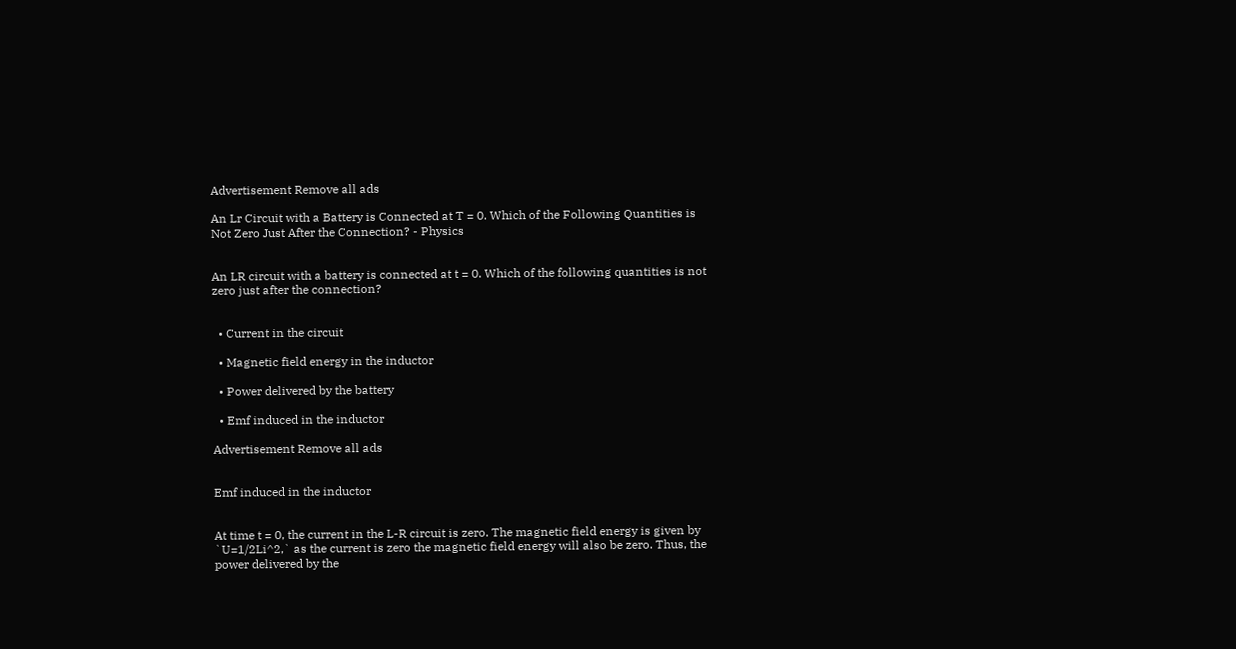Advertisement Remove all ads

An Lr Circuit with a Battery is Connected at T = 0. Which of the Following Quantities is Not Zero Just After the Connection? - Physics


An LR circuit with a battery is connected at t = 0. Which of the following quantities is not zero just after the connection?


  • Current in the circuit

  • Magnetic field energy in the inductor

  • Power delivered by the battery

  • Emf induced in the inductor

Advertisement Remove all ads


Emf induced in the inductor


At time t = 0, the current in the L-R circuit is zero. The magnetic field energy is given by `U=1/2Li^2,` as the current is zero the magnetic field energy will also be zero. Thus, the power delivered by the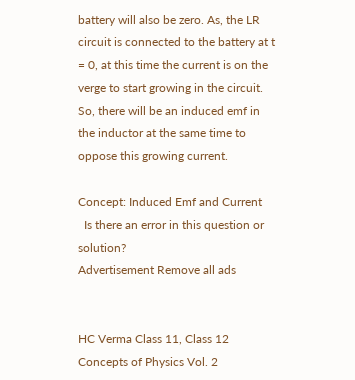battery will also be zero. As, the LR circuit is connected to the battery at t = 0, at this time the current is on the verge to start growing in the circuit. So, there will be an induced emf in the inductor at the same time to oppose this growing current.

Concept: Induced Emf and Current
  Is there an error in this question or solution?
Advertisement Remove all ads


HC Verma Class 11, Class 12 Concepts of Physics Vol. 2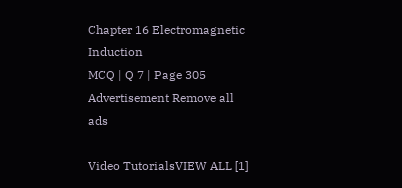Chapter 16 Electromagnetic Induction
MCQ | Q 7 | Page 305
Advertisement Remove all ads

Video TutorialsVIEW ALL [1]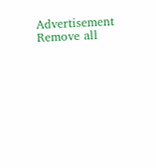Advertisement Remove all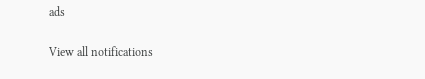ads

View all notifications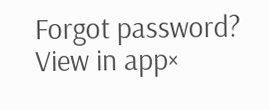Forgot password?
View in app×